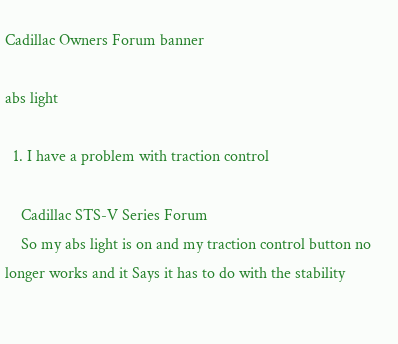Cadillac Owners Forum banner

abs light

  1. I have a problem with traction control

    Cadillac STS-V Series Forum
    So my abs light is on and my traction control button no longer works and it Says it has to do with the stability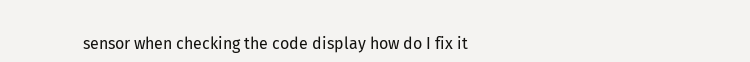sensor when checking the code display how do I fix it